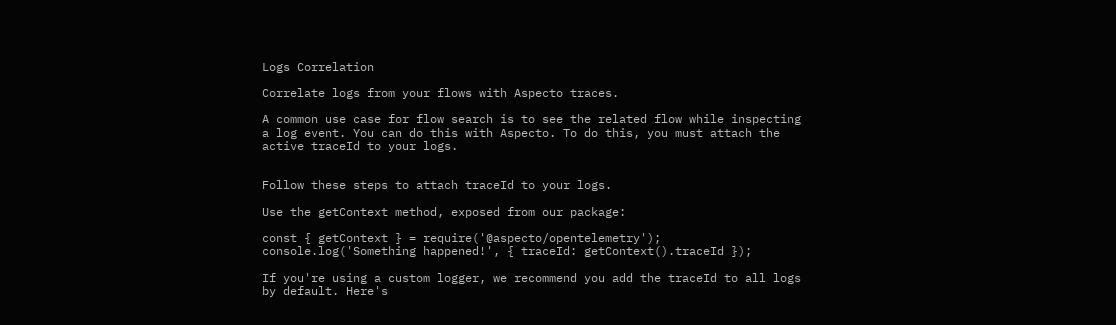Logs Correlation

Correlate logs from your flows with Aspecto traces.

A common use case for flow search is to see the related flow while inspecting a log event. You can do this with Aspecto. To do this, you must attach the active traceId to your logs.


Follow these steps to attach traceId to your logs.

Use the getContext method, exposed from our package:

const { getContext } = require('@aspecto/opentelemetry');
console.log('Something happened!', { traceId: getContext().traceId });

If you're using a custom logger, we recommend you add the traceId to all logs by default. Here's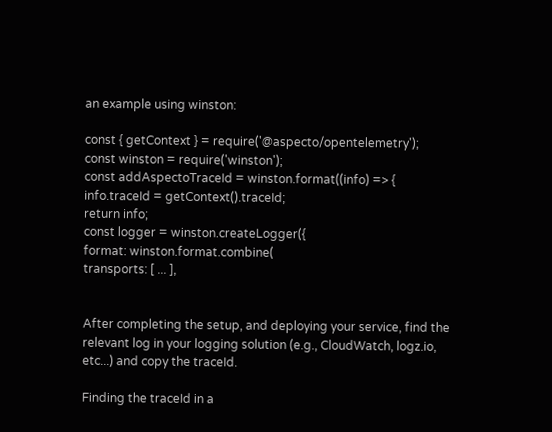an example using winston:

const { getContext } = require('@aspecto/opentelemetry');
const winston = require('winston');
const addAspectoTraceId = winston.format((info) => {
info.traceId = getContext().traceId;
return info;
const logger = winston.createLogger({
format: winston.format.combine(
transports: [ ... ],


After completing the setup, and deploying your service, find the relevant log in your logging solution (e.g., CloudWatch, logz.io, etc...) and copy the traceId.

Finding the traceId in a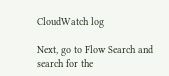CloudWatch log

Next, go to Flow Search and search for the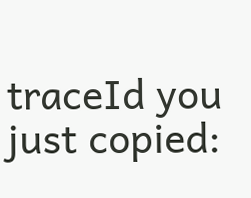traceId you just copied: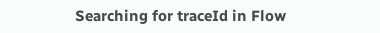Searching for traceId in Flow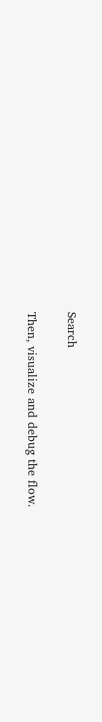Search

Then, visualize and debug the flow.